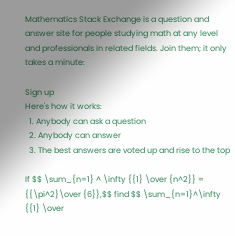Mathematics Stack Exchange is a question and answer site for people studying math at any level and professionals in related fields. Join them; it only takes a minute:

Sign up
Here's how it works:
  1. Anybody can ask a question
  2. Anybody can answer
  3. The best answers are voted up and rise to the top

If $$ \sum_{n=1} ^ \infty {{1} \over {n^2}} = {{\pi^2}\over {6}},$$ find $$ \sum_{n=1}^\infty {{1} \over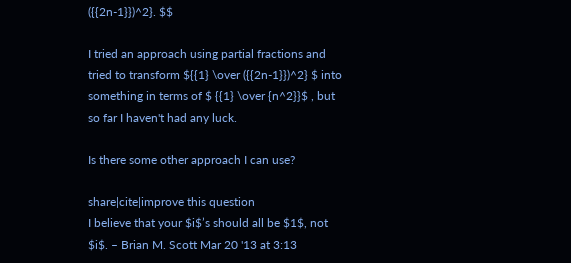({{2n-1}})^2}. $$

I tried an approach using partial fractions and tried to transform ${{1} \over ({{2n-1}})^2} $ into something in terms of $ {{1} \over {n^2}}$ , but so far I haven't had any luck.

Is there some other approach I can use?

share|cite|improve this question
I believe that your $i$’s should all be $1$, not $i$. – Brian M. Scott Mar 20 '13 at 3:13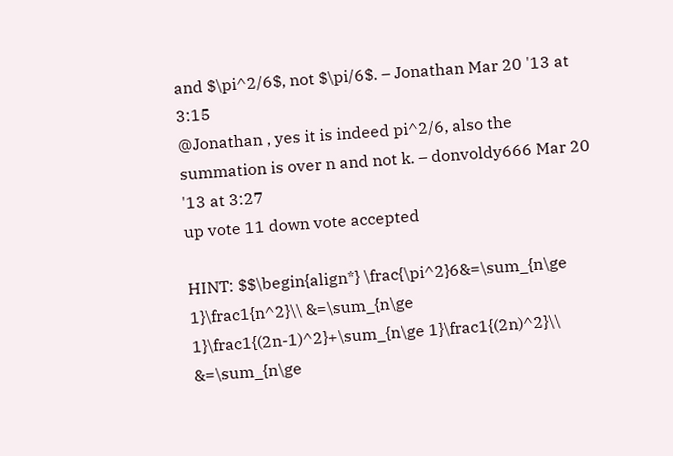and $\pi^2/6$, not $\pi/6$. – Jonathan Mar 20 '13 at 3:15
@Jonathan , yes it is indeed pi^2/6, also the summation is over n and not k. – donvoldy666 Mar 20 '13 at 3:27
up vote 11 down vote accepted

HINT: $$\begin{align*} \frac{\pi^2}6&=\sum_{n\ge 1}\frac1{n^2}\\ &=\sum_{n\ge 1}\frac1{(2n-1)^2}+\sum_{n\ge 1}\frac1{(2n)^2}\\ &=\sum_{n\ge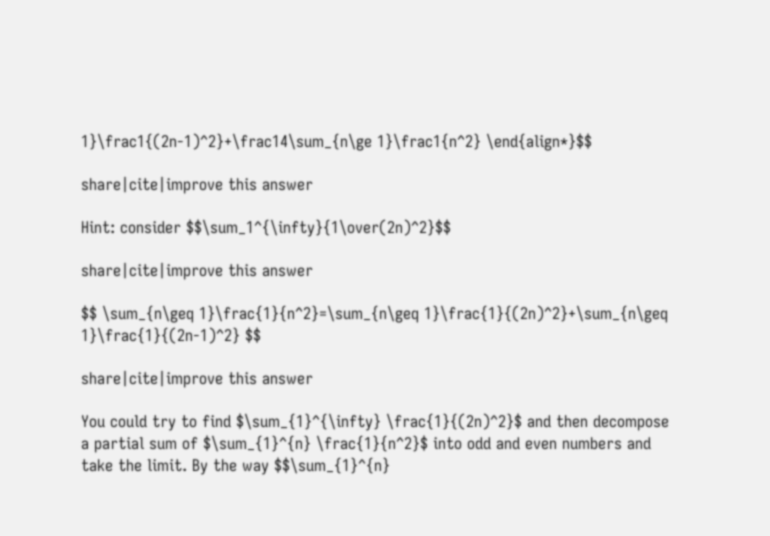1}\frac1{(2n-1)^2}+\frac14\sum_{n\ge 1}\frac1{n^2} \end{align*}$$

share|cite|improve this answer

Hint: consider $$\sum_1^{\infty}{1\over(2n)^2}$$

share|cite|improve this answer

$$ \sum_{n\geq 1}\frac{1}{n^2}=\sum_{n\geq 1}\frac{1}{(2n)^2}+\sum_{n\geq 1}\frac{1}{(2n-1)^2} $$

share|cite|improve this answer

You could try to find $\sum_{1}^{\infty} \frac{1}{(2n)^2}$ and then decompose a partial sum of $\sum_{1}^{n} \frac{1}{n^2}$ into odd and even numbers and take the limit. By the way $$\sum_{1}^{n}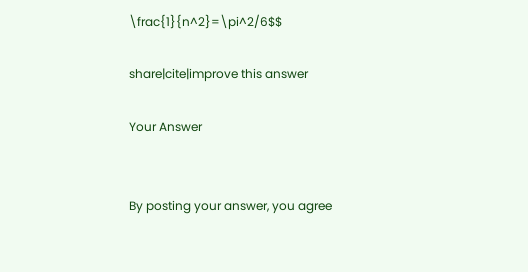\frac{1}{n^2}=\pi^2/6$$

share|cite|improve this answer

Your Answer


By posting your answer, you agree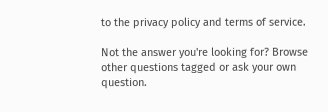to the privacy policy and terms of service.

Not the answer you're looking for? Browse other questions tagged or ask your own question.